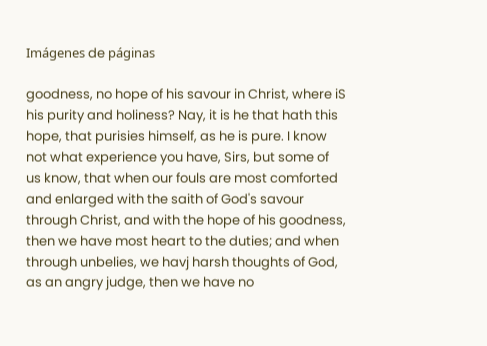Imágenes de páginas

goodness, no hope of his savour in Christ, where iS his purity and holiness? Nay, it is he that hath this hope, that purisies himself, as he is pure. I know not what experience you have, Sirs, but some of us know, that when our fouls are most comforted and enlarged with the saith of God's savour through Christ, and with the hope of his goodness, then we have most heart to the duties; and when through unbelies, we havj harsh thoughts of God, as an angry judge, then we have no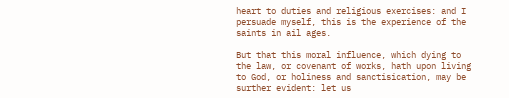heart to duties and religious exercises: and I persuade myself, this is the experience of the saints in ail ages.

But that this moral influence, which dying to the law, or covenant of works, hath upon living to God, or holiness and sanctisication, may be surther evident: let us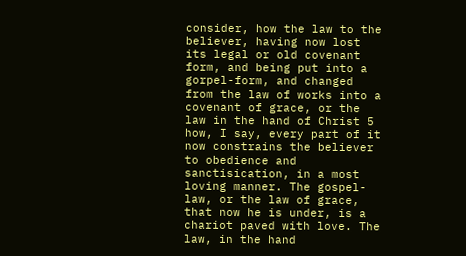consider, how the law to the believer, having now lost its legal or old covenant form, and being put into a gorpel-form, and changed from the law of works into a covenant of grace, or the law in the hand of Christ 5 how, I say, every part of it now constrains the believer to obedience and sanctisication, in a most loving manner. The gospel-law, or the law of grace, that now he is under, is a chariot paved with love. The law, in the hand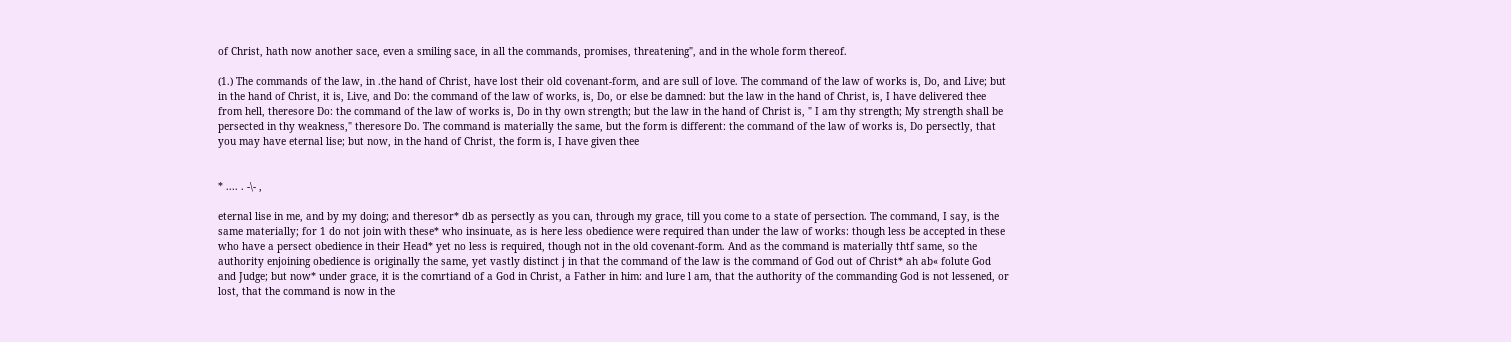of Christ, hath now another sace, even a smiling sace, in all the commands, promises, threatening", and in the whole form thereof.

(1.) The commands of the law, in .the hand of Christ, have lost their old covenant-form, and are sull of love. The command of the law of works is, Do, and Live; but in the hand of Christ, it is, Live, and Do: the command of the law of works, is, Do, or else be damned: but the law in the hand of Christ, is, I have delivered thee from hell, theresore Do: the command of the law of works is, Do in thy own strength; but the law in the hand of Christ is, " I am thy strength; My strength shall be persected in thy weakness," theresore Do. The command is materially the same, but the form is different: the command of the law of works is, Do persectly, that you may have eternal lise; but now, in the hand of Christ, the form is, I have given thee


* .... . -\- ,

eternal lise in me, and by my doing; and theresor* db as persectly as you can, through my grace, till you come to a state of persection. The command, I say, is the same materially; for 1 do not join with these* who insinuate, as is here less obedience were required than under the law of works: though less be accepted in these who have a persect obedience in their Head* yet no less is required, though not in the old covenant-form. And as the command is materially thtf same, so the authority enjoining obedience is originally the same, yet vastly distinct j in that the command of the law is the command of God out of Christ* ah ab« folute God and Judge; but now* under grace, it is the comrtiand of a God in Christ, a Father in him: and lure l am, that the authority of the commanding God is not lessened, or lost, that the command is now in the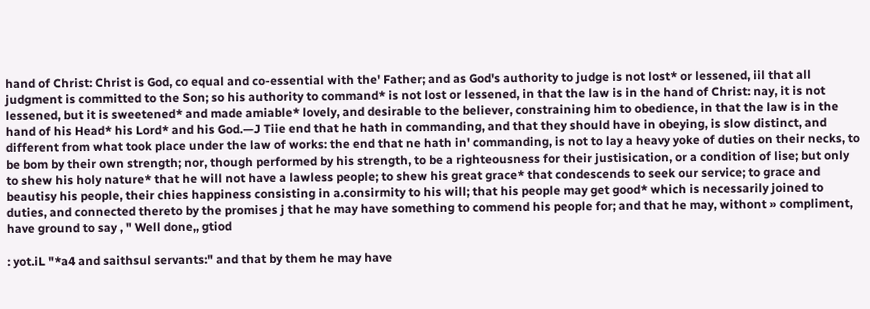hand of Christ: Christ is God, co equal and co-essential with the' Father; and as God's authority to judge is not lost* or lessened, iil that all judgment is committed to the Son; so his authority to command* is not lost or lessened, in that the law is in the hand of Christ: nay, it is not lessened, but it is sweetened* and made amiable* lovely, and desirable to the believer, constraining him to obedience, in that the law is in the hand of his Head* his Lord* and his God.—J Tiie end that he hath in commanding, and that they should have in obeying, is slow distinct, and different from what took place under the law of works: the end that ne hath in' commanding, is not to lay a heavy yoke of duties on their necks, to be bom by their own strength; nor, though performed by his strength, to be a righteousness for their justisication, or a condition of lise; but only to shew his holy nature* that he will not have a lawless people; to shew his great grace* that condescends to seek our service; to grace and beautisy his people, their chies happiness consisting in a.consirmity to his will; that his people may get good* which is necessarily joined to duties, and connected thereto by the promises j that he may have something to commend his people for; and that he may, withont » compliment, have ground to say , " Well done,, gtiod

: yot.iL "*a4 and saithsul servants:" and that by them he may have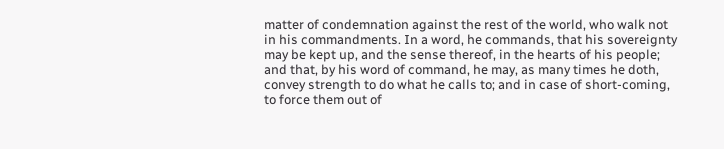matter of condemnation against the rest of the world, who walk not in his commandments. In a word, he commands, that his sovereignty may be kept up, and the sense thereof, in the hearts of his people; and that, by his word of command, he may, as many times he doth, convey strength to do what he calls to; and in case of short-coming, to force them out of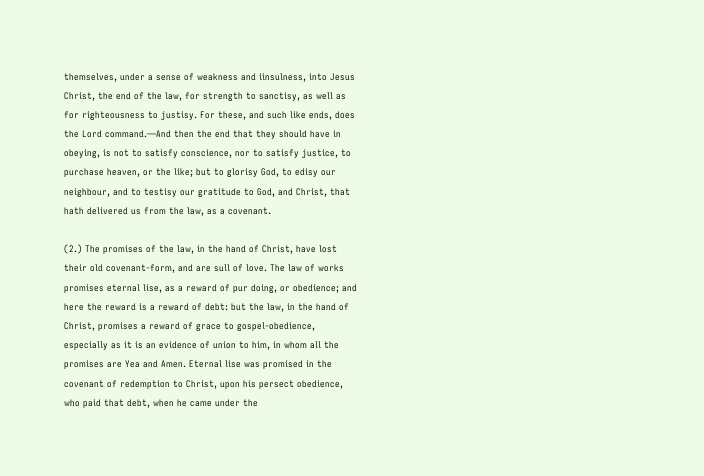themselves, under a sense of weakness and iinsulness, into Jesus Christ, the end of the law, for strength to sanctisy, as well as for righteousness to justisy. For these, and such like ends, does the Lord command.—And then the end that they should have in obeying, is not to satisfy conscience, nor to satisfy justice, to purchase heaven, or the like; but to glorisy God, to edisy our neighbour, and to testisy our gratitude to God, and Christ, that hath delivered us from the law, as a covenant.

(2.) The promises of the law, in the hand of Christ, have lost their old covenant-form, and are sull of love. The law of works promises eternal lise, as a reward of pur doing, or obedience; and here the reward is a reward of debt: but the law, in the hand of Christ, promises a reward of grace to gospel-obedience, especially as it is an evidence of union to him, in whom all the promises are Yea and Amen. Eternal lise was promised in the covenant of redemption to Christ, upon his persect obedience, who paid that debt, when he came under the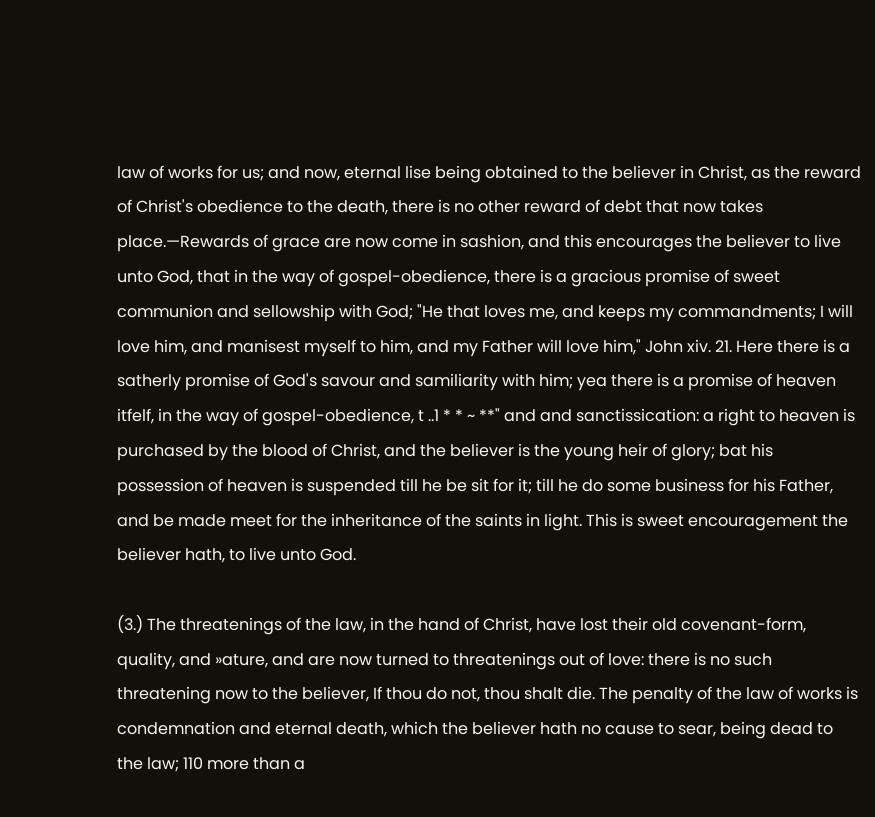law of works for us; and now, eternal lise being obtained to the believer in Christ, as the reward of Christ's obedience to the death, there is no other reward of debt that now takes place.—Rewards of grace are now come in sashion, and this encourages the believer to live unto God, that in the way of gospel-obedience, there is a gracious promise of sweet communion and sellowship with God; "He that loves me, and keeps my commandments; I will love him, and manisest myself to him, and my Father will love him," John xiv. 21. Here there is a satherly promise of God's savour and samiliarity with him; yea there is a promise of heaven itfelf, in the way of gospel-obedience, t ..1 * * ~ **" and and sanctissication: a right to heaven is purchased by the blood of Christ, and the believer is the young heir of glory; bat his possession of heaven is suspended till he be sit for it; till he do some business for his Father, and be made meet for the inheritance of the saints in light. This is sweet encouragement the believer hath, to live unto God.

(3.) The threatenings of the law, in the hand of Christ, have lost their old covenant-form, quality, and »ature, and are now turned to threatenings out of love: there is no such threatening now to the believer, If thou do not, thou shalt die. The penalty of the law of works is condemnation and eternal death, which the believer hath no cause to sear, being dead to the law; 110 more than a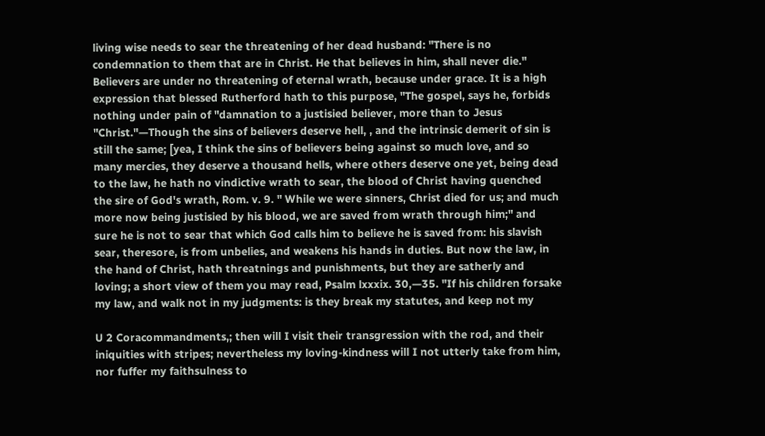living wise needs to sear the threatening of her dead husband: "There is no condemnation to them that are in Christ. He that believes in him, shall never die." Believers are under no threatening of eternal wrath, because under grace. It is a high expression that blessed Rutherford hath to this purpose, "The gospel, says he, forbids nothing under pain of "damnation to a justisied believer, more than to Jesus "Christ."—Though the sins of believers deserve hell, , and the intrinsic demerit of sin is still the same; [yea, I think the sins of believers being against so much love, and so many mercies, they deserve a thousand hells, where others deserve one yet, being dead to the law, he hath no vindictive wrath to sear, the blood of Christ having quenched the sire of God's wrath, Rom. v. 9. " While we were sinners, Christ died for us; and much more now being justisied by his blood, we are saved from wrath through him;" and sure he is not to sear that which God calls him to believe he is saved from: his slavish sear, theresore, is from unbelies, and weakens his hands in duties. But now the law, in the hand of Christ, hath threatnings and punishments, but they are satherly and loving; a short view of them you may read, Psalm lxxxix. 30,—35. "If his children forsake my law, and walk not in my judgments: is they break my statutes, and keep not my

U 2 Coracommandments,; then will I visit their transgression with the rod, and their iniquities with stripes; nevertheless my loving-kindness will I not utterly take from him, nor fuffer my faithsulness to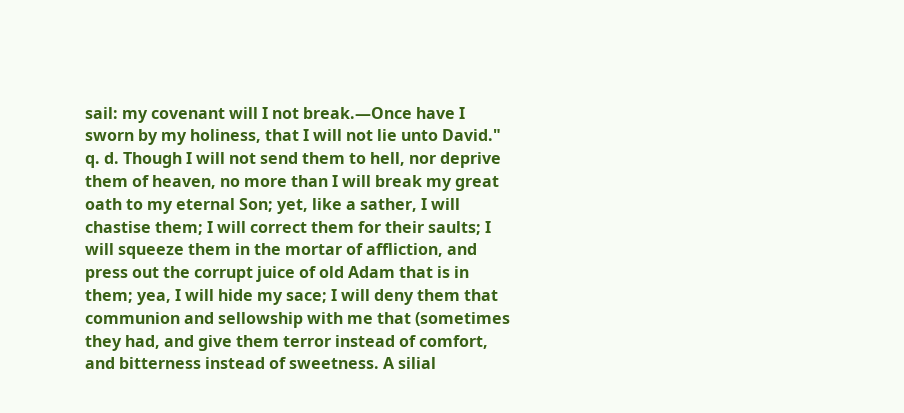sail: my covenant will I not break.—Once have I sworn by my holiness, that I will not lie unto David." q. d. Though I will not send them to hell, nor deprive them of heaven, no more than I will break my great oath to my eternal Son; yet, like a sather, I will chastise them; I will correct them for their saults; I will squeeze them in the mortar of affliction, and press out the corrupt juice of old Adam that is in them; yea, I will hide my sace; I will deny them that communion and sellowship with me that (sometimes they had, and give them terror instead of comfort, and bitterness instead of sweetness. A silial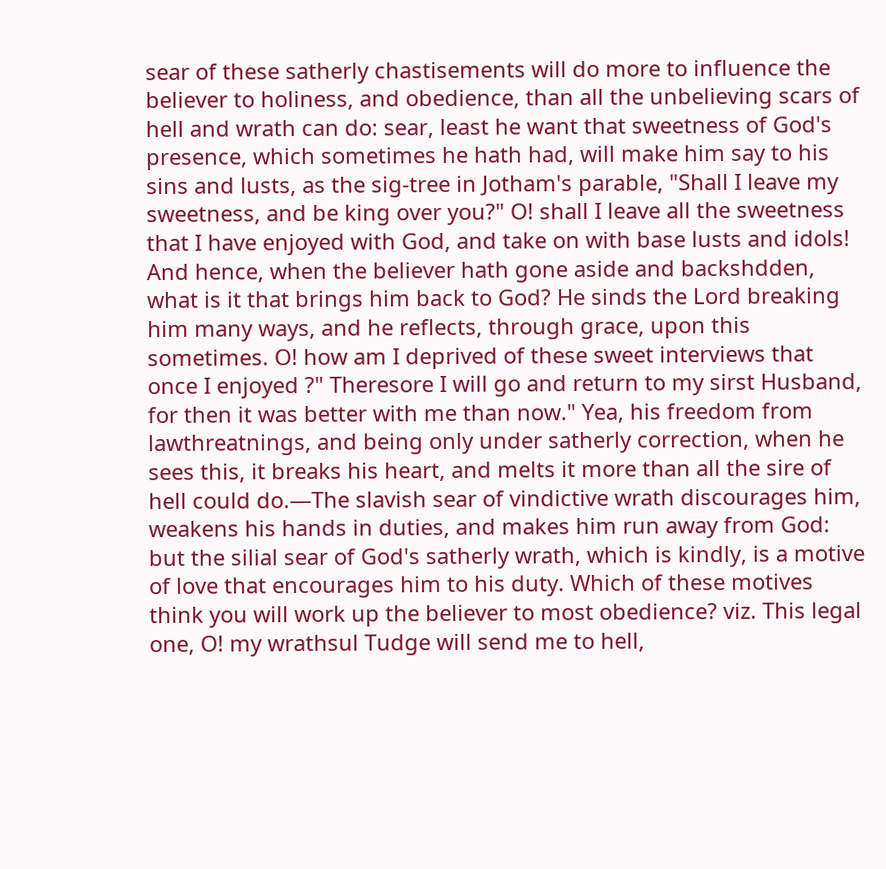sear of these satherly chastisements will do more to influence the believer to holiness, and obedience, than all the unbelieving scars of hell and wrath can do: sear, least he want that sweetness of God's presence, which sometimes he hath had, will make him say to his sins and lusts, as the sig-tree in Jotham's parable, "Shall I leave my sweetness, and be king over you?" O! shall I leave all the sweetness that I have enjoyed with God, and take on with base lusts and idols! And hence, when the believer hath gone aside and backshdden, what is it that brings him back to God? He sinds the Lord breaking him many ways, and he reflects, through grace, upon this sometimes. O! how am I deprived of these sweet interviews that once I enjoyed ?" Theresore I will go and return to my sirst Husband, for then it was better with me than now." Yea, his freedom from lawthreatnings, and being only under satherly correction, when he sees this, it breaks his heart, and melts it more than all the sire of hell could do.—The slavish sear of vindictive wrath discourages him, weakens his hands in duties, and makes him run away from God: but the silial sear of God's satherly wrath, which is kindly, is a motive of love that encourages him to his duty. Which of these motives think you will work up the believer to most obedience? viz. This legal one, O! my wrathsul Tudge will send me to hell,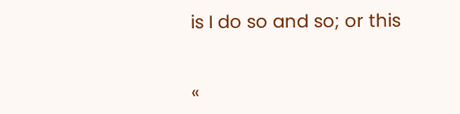is I do so and so; or this


«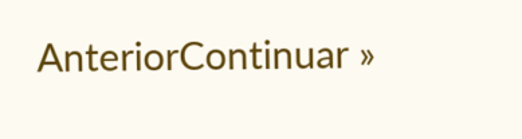AnteriorContinuar »